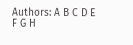Authors: A B C D E F G H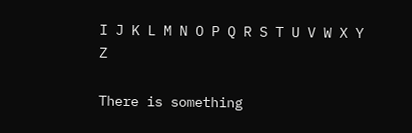I J K L M N O P Q R S T U V W X Y Z

There is something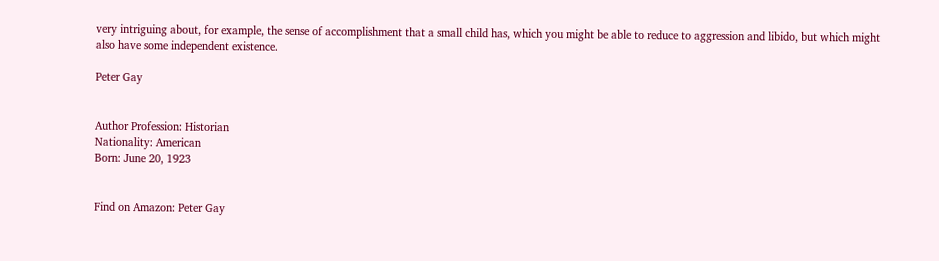very intriguing about, for example, the sense of accomplishment that a small child has, which you might be able to reduce to aggression and libido, but which might also have some independent existence.

Peter Gay


Author Profession: Historian
Nationality: American
Born: June 20, 1923


Find on Amazon: Peter Gay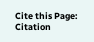Cite this Page: Citation